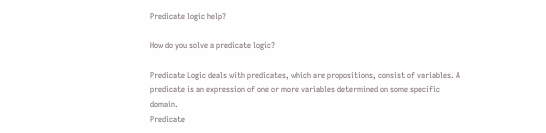Predicate logic help?

How do you solve a predicate logic?

Predicate Logic deals with predicates, which are propositions, consist of variables. A predicate is an expression of one or more variables determined on some specific domain.
Predicate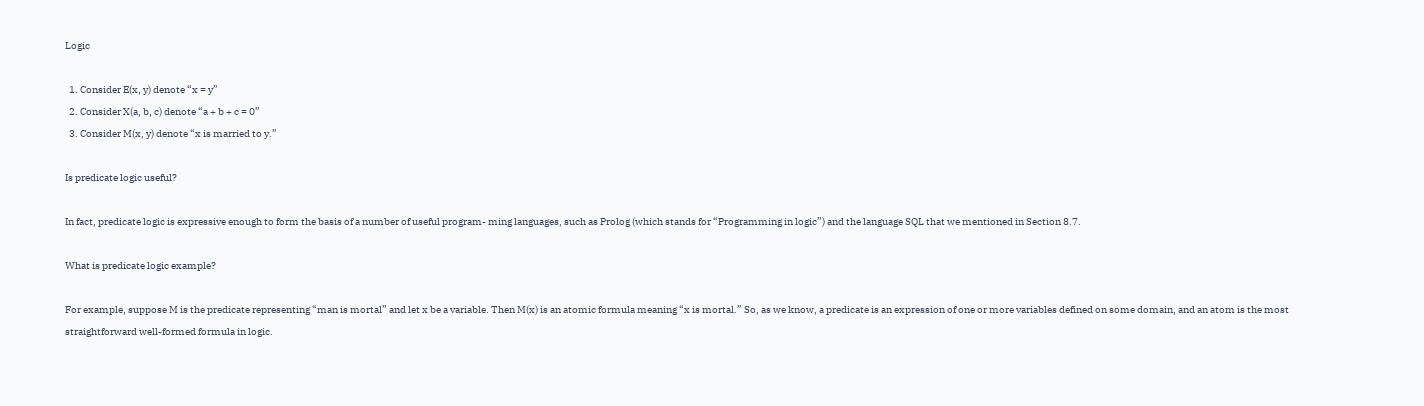Logic

  1. Consider E(x, y) denote “x = y”
  2. Consider X(a, b, c) denote “a + b + c = 0”
  3. Consider M(x, y) denote “x is married to y.”

Is predicate logic useful?

In fact, predicate logic is expressive enough to form the basis of a number of useful program- ming languages, such as Prolog (which stands for “Programming in logic”) and the language SQL that we mentioned in Section 8.7.

What is predicate logic example?

For example, suppose M is the predicate representing “man is mortal” and let x be a variable. Then M(x) is an atomic formula meaning “x is mortal.” So, as we know, a predicate is an expression of one or more variables defined on some domain, and an atom is the most straightforward well-formed formula in logic.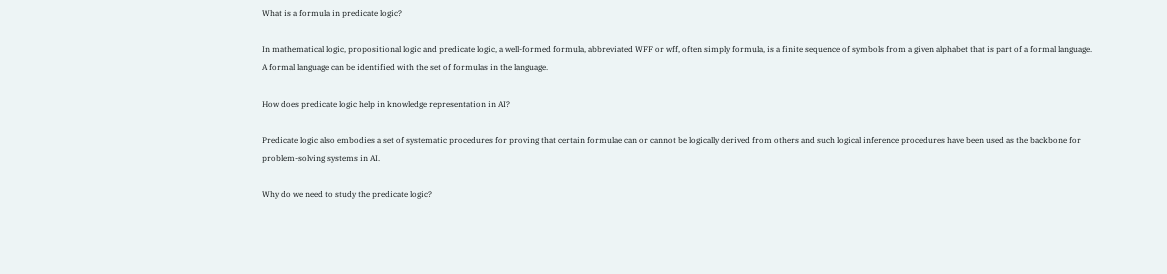What is a formula in predicate logic?

In mathematical logic, propositional logic and predicate logic, a well-formed formula, abbreviated WFF or wff, often simply formula, is a finite sequence of symbols from a given alphabet that is part of a formal language. A formal language can be identified with the set of formulas in the language.

How does predicate logic help in knowledge representation in AI?

Predicate logic also embodies a set of systematic procedures for proving that certain formulae can or cannot be logically derived from others and such logical inference procedures have been used as the backbone for problem-solving systems in AI.

Why do we need to study the predicate logic?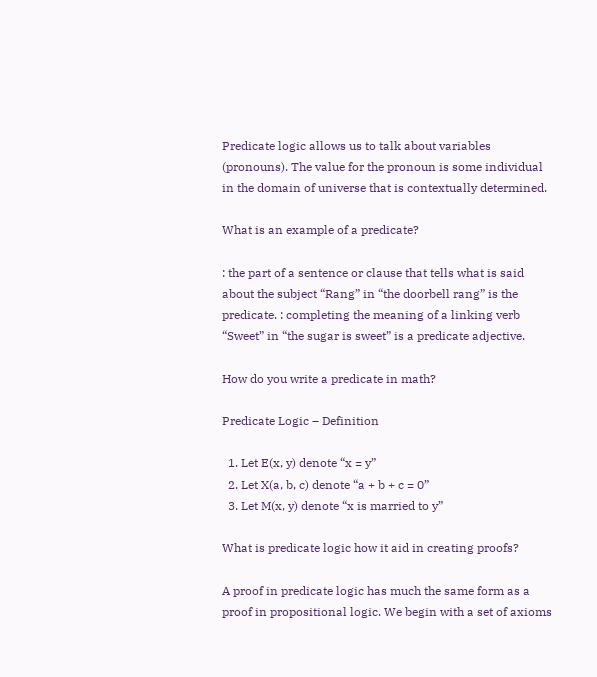Predicate logic allows us to talk about variables (pronouns). The value for the pronoun is some individual in the domain of universe that is contextually determined.

What is an example of a predicate?

: the part of a sentence or clause that tells what is said about the subject “Rang” in “the doorbell rang” is the predicate. : completing the meaning of a linking verb “Sweet” in “the sugar is sweet” is a predicate adjective.

How do you write a predicate in math?

Predicate Logic – Definition

  1. Let E(x, y) denote “x = y”
  2. Let X(a, b, c) denote “a + b + c = 0”
  3. Let M(x, y) denote “x is married to y”

What is predicate logic how it aid in creating proofs?

A proof in predicate logic has much the same form as a proof in propositional logic. We begin with a set of axioms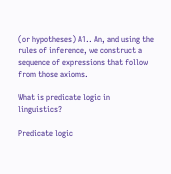(or hypotheses) A1.. An, and using the rules of inference, we construct a sequence of expressions that follow from those axioms.

What is predicate logic in linguistics?

Predicate logic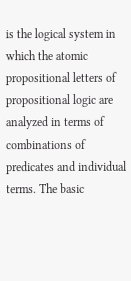is the logical system in which the atomic propositional letters of propositional logic are analyzed in terms of combinations of predicates and individual terms. The basic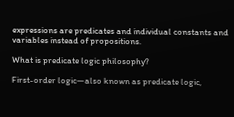expressions are predicates and individual constants and variables instead of propositions.

What is predicate logic philosophy?

First-order logic—also known as predicate logic,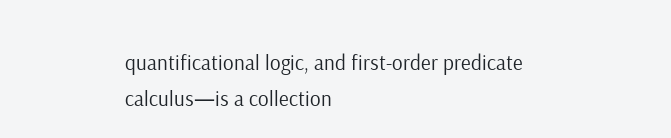quantificational logic, and first-order predicate calculus—is a collection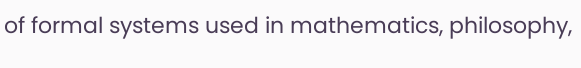of formal systems used in mathematics, philosophy,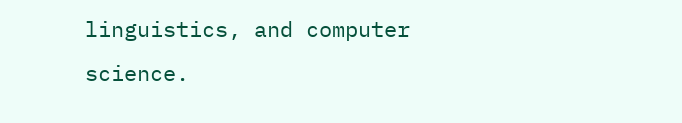linguistics, and computer science.